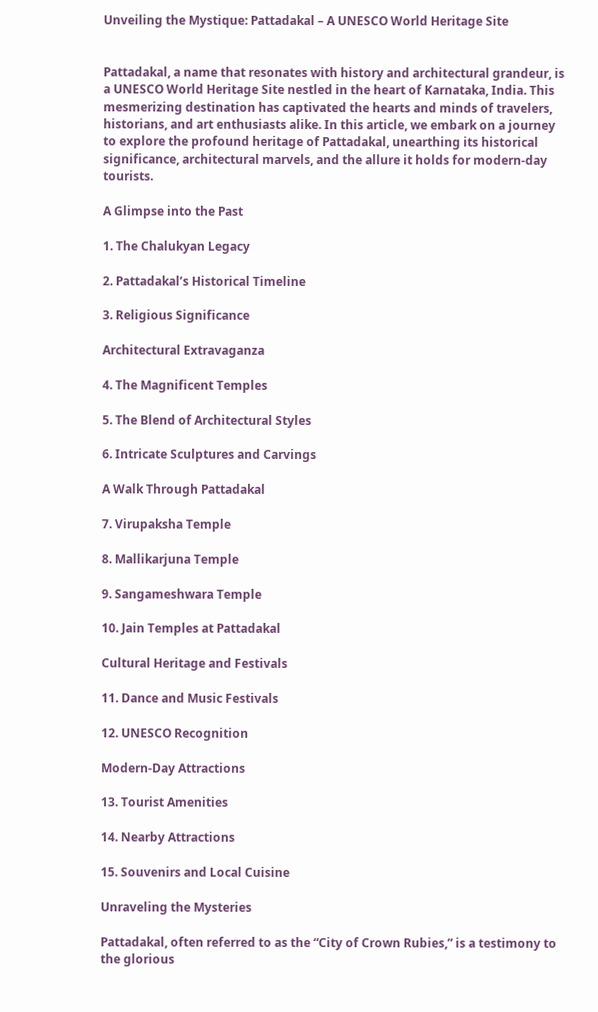Unveiling the Mystique: Pattadakal – A UNESCO World Heritage Site


Pattadakal, a name that resonates with history and architectural grandeur, is a UNESCO World Heritage Site nestled in the heart of Karnataka, India. This mesmerizing destination has captivated the hearts and minds of travelers, historians, and art enthusiasts alike. In this article, we embark on a journey to explore the profound heritage of Pattadakal, unearthing its historical significance, architectural marvels, and the allure it holds for modern-day tourists.

A Glimpse into the Past

1. The Chalukyan Legacy

2. Pattadakal’s Historical Timeline

3. Religious Significance

Architectural Extravaganza

4. The Magnificent Temples

5. The Blend of Architectural Styles

6. Intricate Sculptures and Carvings

A Walk Through Pattadakal

7. Virupaksha Temple

8. Mallikarjuna Temple

9. Sangameshwara Temple

10. Jain Temples at Pattadakal

Cultural Heritage and Festivals

11. Dance and Music Festivals

12. UNESCO Recognition

Modern-Day Attractions

13. Tourist Amenities

14. Nearby Attractions

15. Souvenirs and Local Cuisine

Unraveling the Mysteries

Pattadakal, often referred to as the “City of Crown Rubies,” is a testimony to the glorious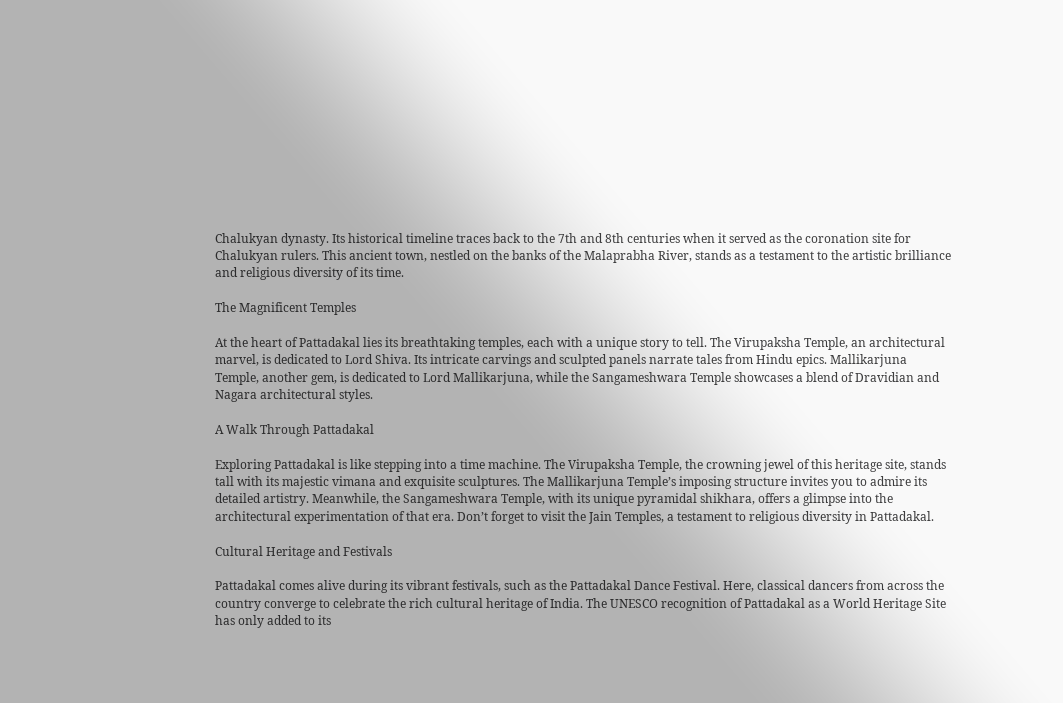Chalukyan dynasty. Its historical timeline traces back to the 7th and 8th centuries when it served as the coronation site for Chalukyan rulers. This ancient town, nestled on the banks of the Malaprabha River, stands as a testament to the artistic brilliance and religious diversity of its time.

The Magnificent Temples

At the heart of Pattadakal lies its breathtaking temples, each with a unique story to tell. The Virupaksha Temple, an architectural marvel, is dedicated to Lord Shiva. Its intricate carvings and sculpted panels narrate tales from Hindu epics. Mallikarjuna Temple, another gem, is dedicated to Lord Mallikarjuna, while the Sangameshwara Temple showcases a blend of Dravidian and Nagara architectural styles.

A Walk Through Pattadakal

Exploring Pattadakal is like stepping into a time machine. The Virupaksha Temple, the crowning jewel of this heritage site, stands tall with its majestic vimana and exquisite sculptures. The Mallikarjuna Temple’s imposing structure invites you to admire its detailed artistry. Meanwhile, the Sangameshwara Temple, with its unique pyramidal shikhara, offers a glimpse into the architectural experimentation of that era. Don’t forget to visit the Jain Temples, a testament to religious diversity in Pattadakal.

Cultural Heritage and Festivals

Pattadakal comes alive during its vibrant festivals, such as the Pattadakal Dance Festival. Here, classical dancers from across the country converge to celebrate the rich cultural heritage of India. The UNESCO recognition of Pattadakal as a World Heritage Site has only added to its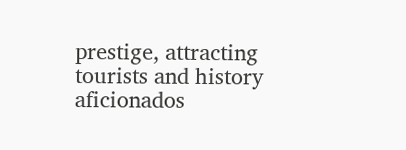prestige, attracting tourists and history aficionados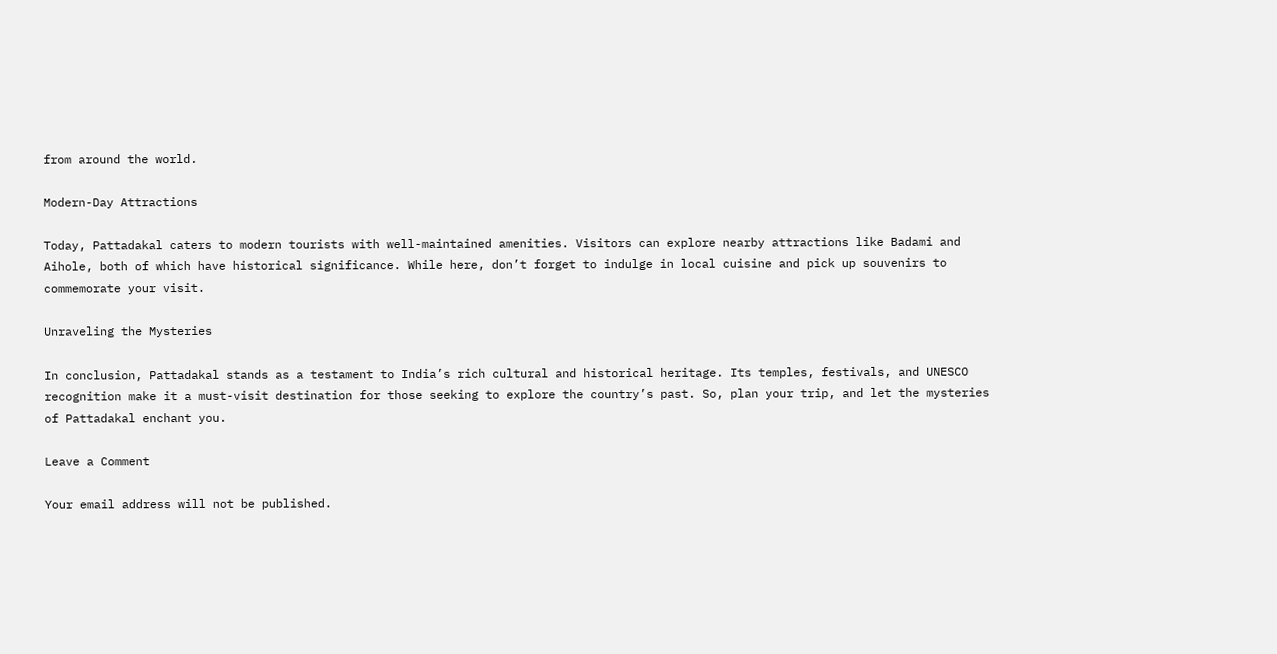from around the world.

Modern-Day Attractions

Today, Pattadakal caters to modern tourists with well-maintained amenities. Visitors can explore nearby attractions like Badami and Aihole, both of which have historical significance. While here, don’t forget to indulge in local cuisine and pick up souvenirs to commemorate your visit.

Unraveling the Mysteries

In conclusion, Pattadakal stands as a testament to India’s rich cultural and historical heritage. Its temples, festivals, and UNESCO recognition make it a must-visit destination for those seeking to explore the country’s past. So, plan your trip, and let the mysteries of Pattadakal enchant you.

Leave a Comment

Your email address will not be published.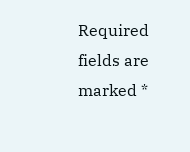Required fields are marked *